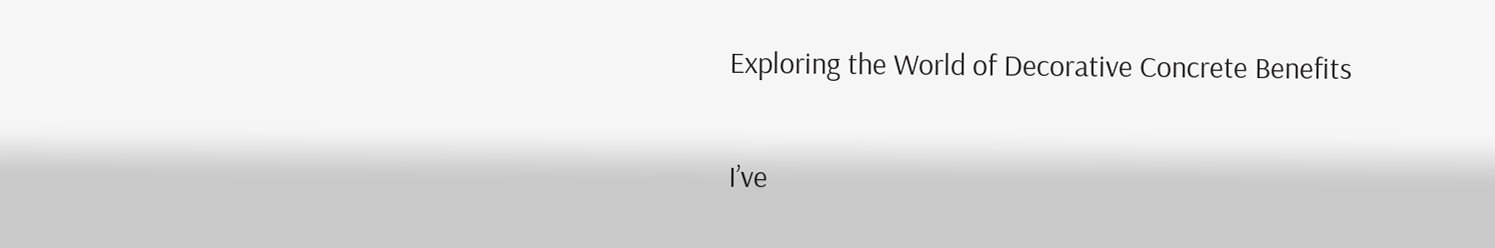Exploring the World of Decorative Concrete Benefits

I’ve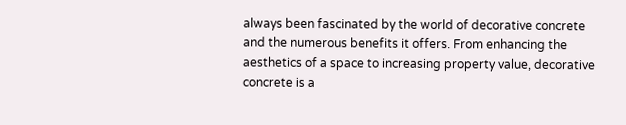always been fascinated by the world of decorative concrete and the numerous benefits it offers. From enhancing the aesthetics of a space to increasing property value, decorative concrete is a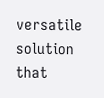versatile solution that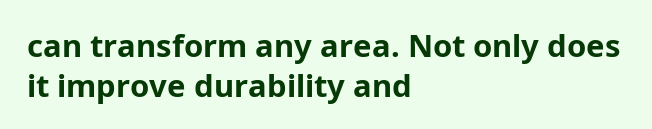can transform any area. Not only does it improve durability and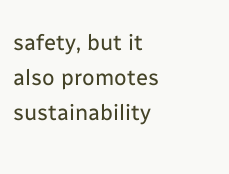safety, but it also promotes sustainability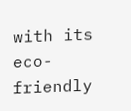with its eco-friendly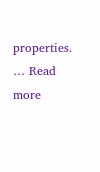properties. … Read more